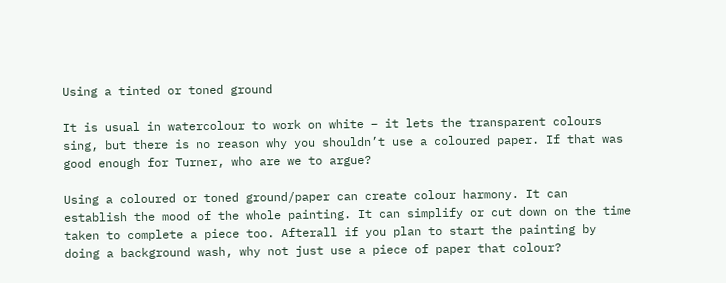Using a tinted or toned ground

It is usual in watercolour to work on white – it lets the transparent colours sing, but there is no reason why you shouldn’t use a coloured paper. If that was good enough for Turner, who are we to argue?

Using a coloured or toned ground/paper can create colour harmony. It can establish the mood of the whole painting. It can simplify or cut down on the time taken to complete a piece too. Afterall if you plan to start the painting by doing a background wash, why not just use a piece of paper that colour?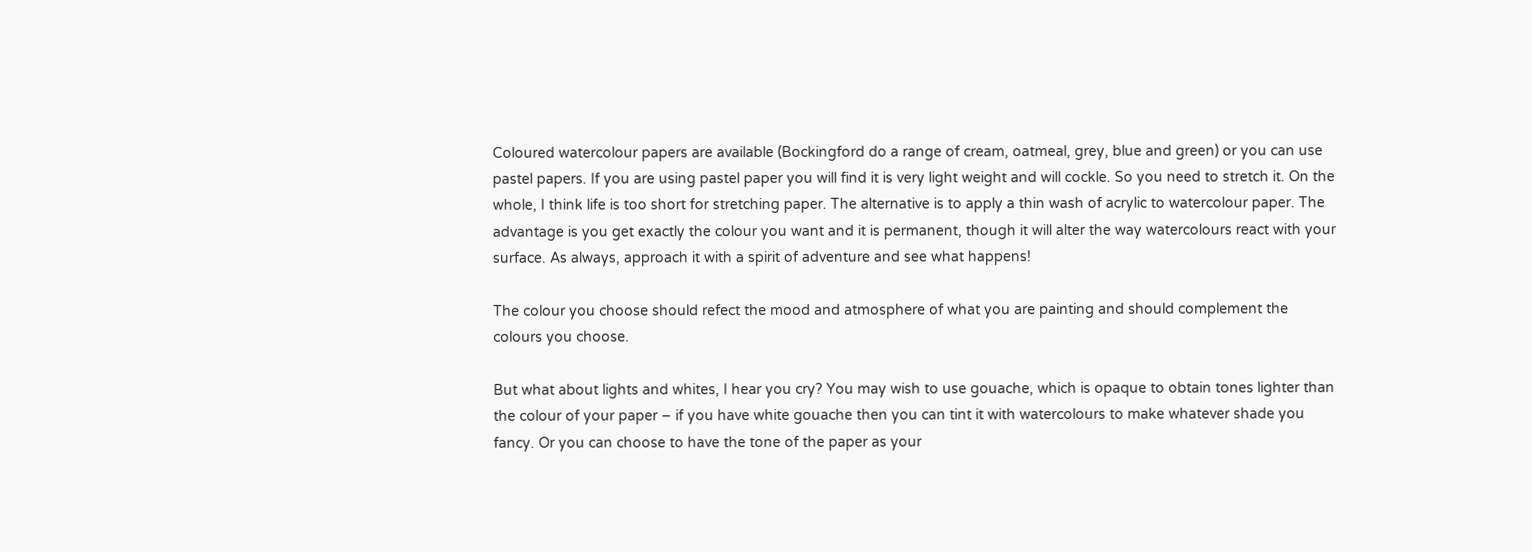Coloured watercolour papers are available (Bockingford do a range of cream, oatmeal, grey, blue and green) or you can use pastel papers. If you are using pastel paper you will find it is very light weight and will cockle. So you need to stretch it. On the whole, I think life is too short for stretching paper. The alternative is to apply a thin wash of acrylic to watercolour paper. The advantage is you get exactly the colour you want and it is permanent, though it will alter the way watercolours react with your surface. As always, approach it with a spirit of adventure and see what happens!

The colour you choose should refect the mood and atmosphere of what you are painting and should complement the colours you choose.

But what about lights and whites, I hear you cry? You may wish to use gouache, which is opaque to obtain tones lighter than the colour of your paper – if you have white gouache then you can tint it with watercolours to make whatever shade you fancy. Or you can choose to have the tone of the paper as your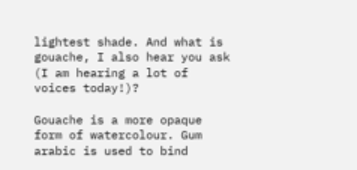lightest shade. And what is gouache, I also hear you ask (I am hearing a lot of voices today!)?

Gouache is a more opaque form of watercolour. Gum arabic is used to bind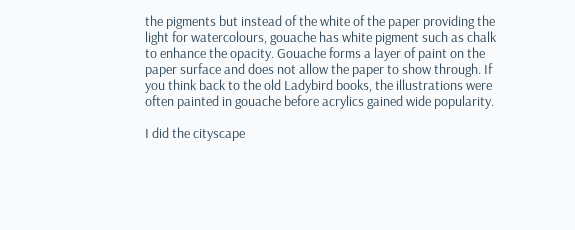the pigments but instead of the white of the paper providing the light for watercolours, gouache has white pigment such as chalk to enhance the opacity. Gouache forms a layer of paint on the paper surface and does not allow the paper to show through. If you think back to the old Ladybird books, the illustrations were often painted in gouache before acrylics gained wide popularity.

I did the cityscape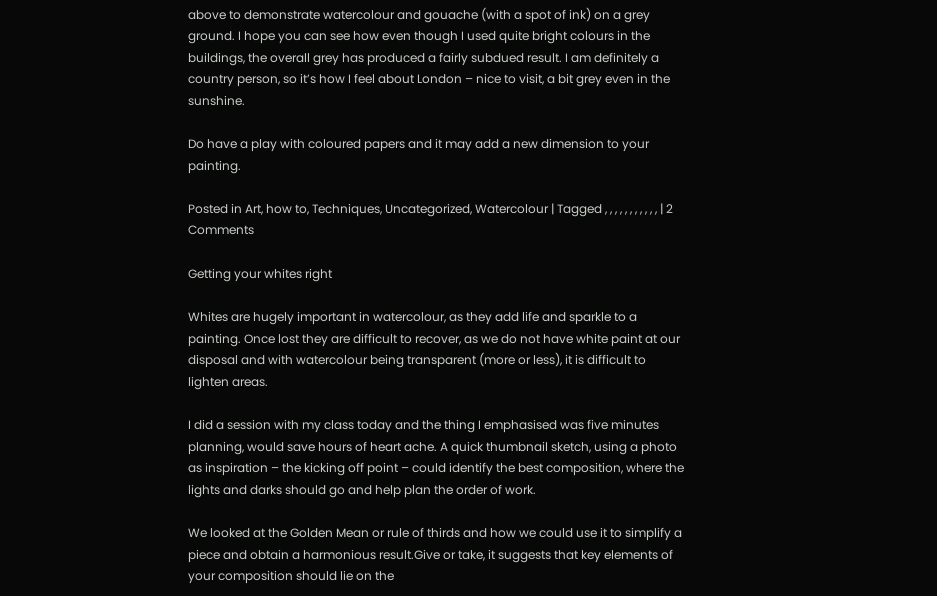above to demonstrate watercolour and gouache (with a spot of ink) on a grey ground. I hope you can see how even though I used quite bright colours in the buildings, the overall grey has produced a fairly subdued result. I am definitely a country person, so it’s how I feel about London – nice to visit, a bit grey even in the sunshine.

Do have a play with coloured papers and it may add a new dimension to your painting.

Posted in Art, how to, Techniques, Uncategorized, Watercolour | Tagged , , , , , , , , , , , | 2 Comments

Getting your whites right

Whites are hugely important in watercolour, as they add life and sparkle to a painting. Once lost they are difficult to recover, as we do not have white paint at our disposal and with watercolour being transparent (more or less), it is difficult to lighten areas.

I did a session with my class today and the thing I emphasised was five minutes planning, would save hours of heart ache. A quick thumbnail sketch, using a photo as inspiration – the kicking off point – could identify the best composition, where the lights and darks should go and help plan the order of work.

We looked at the Golden Mean or rule of thirds and how we could use it to simplify a piece and obtain a harmonious result.Give or take, it suggests that key elements of your composition should lie on the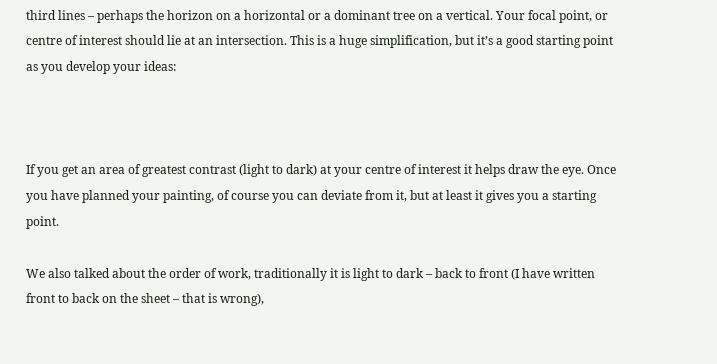third lines – perhaps the horizon on a horizontal or a dominant tree on a vertical. Your focal point, or centre of interest should lie at an intersection. This is a huge simplification, but it’s a good starting point as you develop your ideas:



If you get an area of greatest contrast (light to dark) at your centre of interest it helps draw the eye. Once you have planned your painting, of course you can deviate from it, but at least it gives you a starting point.

We also talked about the order of work, traditionally it is light to dark – back to front (I have written front to back on the sheet – that is wrong),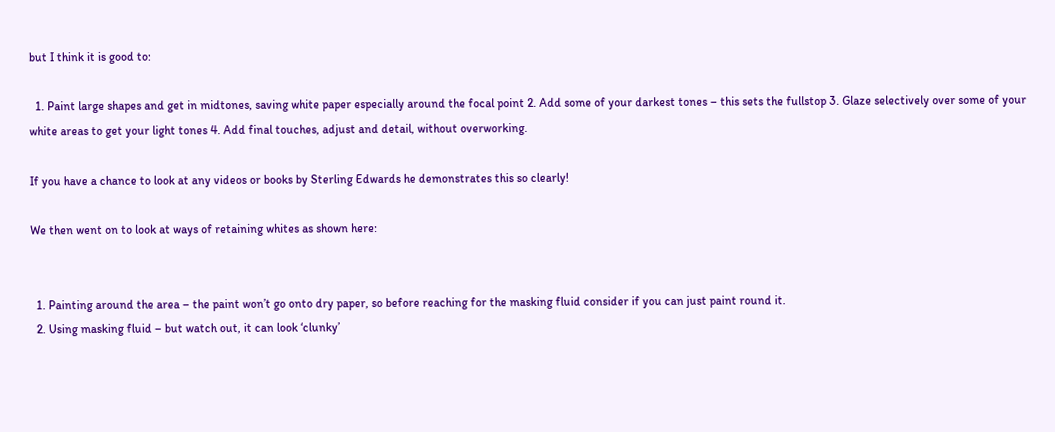but I think it is good to:

  1. Paint large shapes and get in midtones, saving white paper especially around the focal point 2. Add some of your darkest tones – this sets the fullstop 3. Glaze selectively over some of your white areas to get your light tones 4. Add final touches, adjust and detail, without overworking.

If you have a chance to look at any videos or books by Sterling Edwards he demonstrates this so clearly!

We then went on to look at ways of retaining whites as shown here:


  1. Painting around the area – the paint won’t go onto dry paper, so before reaching for the masking fluid consider if you can just paint round it.
  2. Using masking fluid – but watch out, it can look ‘clunky’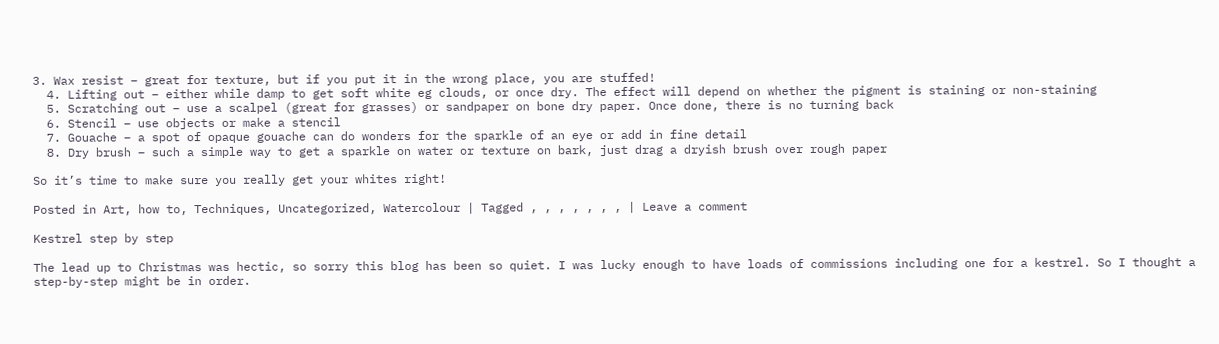3. Wax resist – great for texture, but if you put it in the wrong place, you are stuffed!
  4. Lifting out – either while damp to get soft white eg clouds, or once dry. The effect will depend on whether the pigment is staining or non-staining
  5. Scratching out – use a scalpel (great for grasses) or sandpaper on bone dry paper. Once done, there is no turning back
  6. Stencil – use objects or make a stencil
  7. Gouache – a spot of opaque gouache can do wonders for the sparkle of an eye or add in fine detail
  8. Dry brush – such a simple way to get a sparkle on water or texture on bark, just drag a dryish brush over rough paper

So it’s time to make sure you really get your whites right!

Posted in Art, how to, Techniques, Uncategorized, Watercolour | Tagged , , , , , , , | Leave a comment

Kestrel step by step

The lead up to Christmas was hectic, so sorry this blog has been so quiet. I was lucky enough to have loads of commissions including one for a kestrel. So I thought a step-by-step might be in order.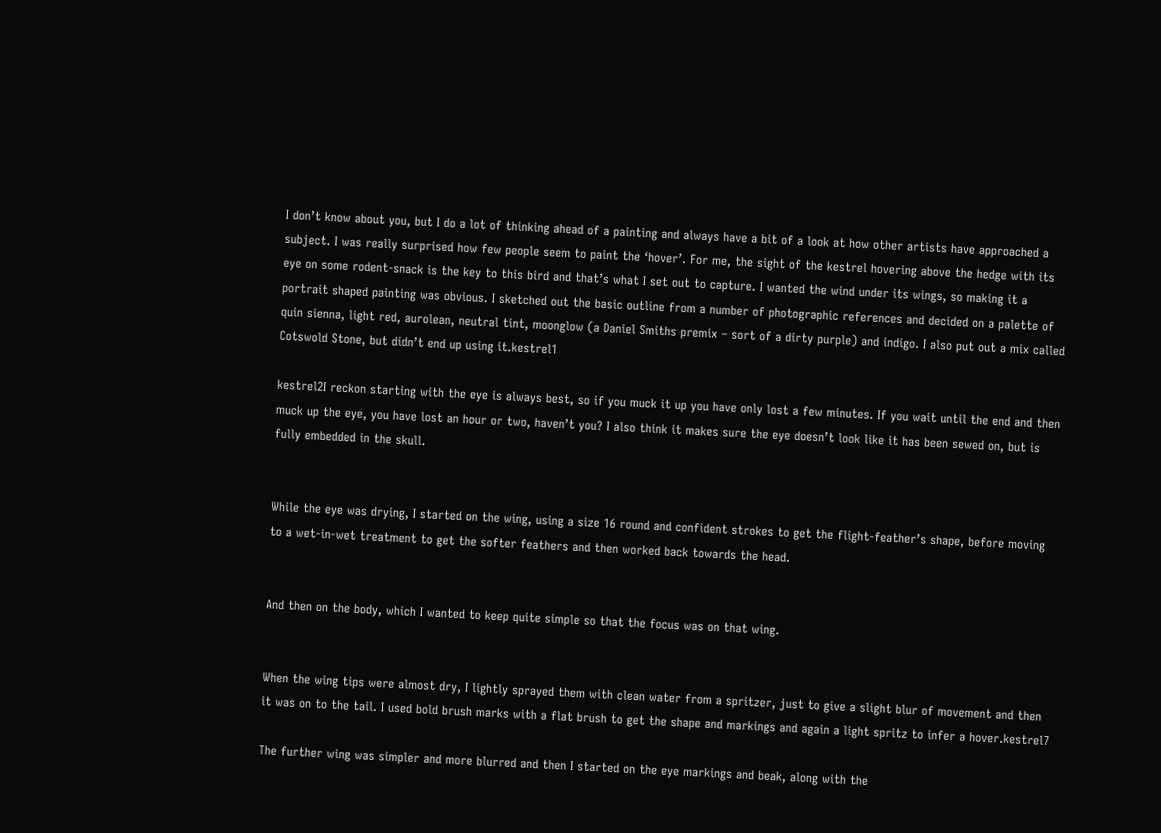I don’t know about you, but I do a lot of thinking ahead of a painting and always have a bit of a look at how other artists have approached a subject. I was really surprised how few people seem to paint the ‘hover’. For me, the sight of the kestrel hovering above the hedge with its eye on some rodent-snack is the key to this bird and that’s what I set out to capture. I wanted the wind under its wings, so making it a portrait shaped painting was obvious. I sketched out the basic outline from a number of photographic references and decided on a palette of quin sienna, light red, aurolean, neutral tint, moonglow (a Daniel Smiths premix – sort of a dirty purple) and indigo. I also put out a mix called Cotswold Stone, but didn’t end up using it.kestrel1

kestrel2I reckon starting with the eye is always best, so if you muck it up you have only lost a few minutes. If you wait until the end and then muck up the eye, you have lost an hour or two, haven’t you? I also think it makes sure the eye doesn’t look like it has been sewed on, but is fully embedded in the skull.


While the eye was drying, I started on the wing, using a size 16 round and confident strokes to get the flight-feather’s shape, before moving to a wet-in-wet treatment to get the softer feathers and then worked back towards the head.


And then on the body, which I wanted to keep quite simple so that the focus was on that wing.


When the wing tips were almost dry, I lightly sprayed them with clean water from a spritzer, just to give a slight blur of movement and then it was on to the tail. I used bold brush marks with a flat brush to get the shape and markings and again a light spritz to infer a hover.kestrel7

The further wing was simpler and more blurred and then I started on the eye markings and beak, along with the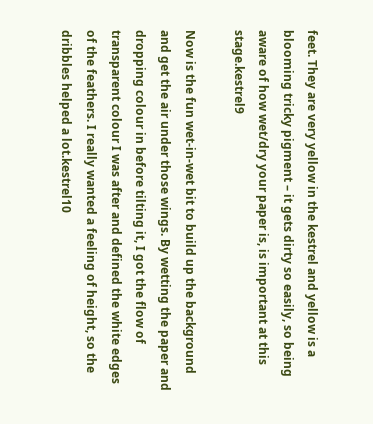feet. They are very yellow in the kestrel and yellow is a blooming tricky pigment – it gets dirty so easily, so being aware of how wet/dry your paper is, is important at this stage.kestrel9

Now is the fun wet-in-wet bit to build up the background and get the air under those wings. By wetting the paper and dropping colour in before tilting it, I got the flow of transparent colour I was after and defined the white edges of the feathers. I really wanted a feeling of height, so the dribbles helped a lot.kestrel10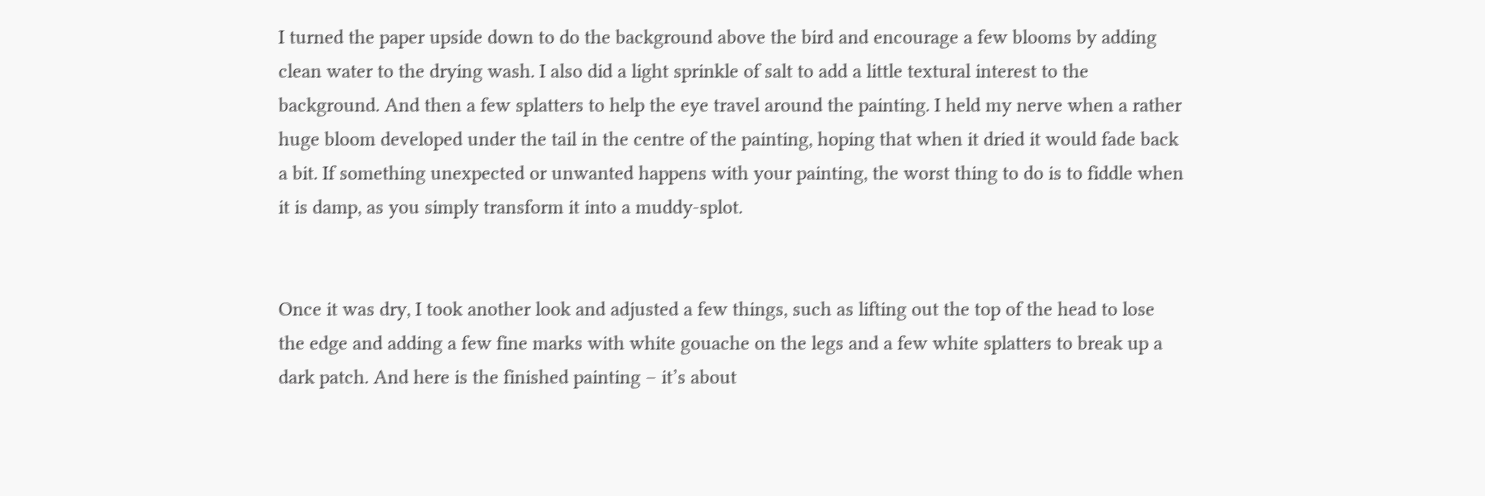I turned the paper upside down to do the background above the bird and encourage a few blooms by adding clean water to the drying wash. I also did a light sprinkle of salt to add a little textural interest to the background. And then a few splatters to help the eye travel around the painting. I held my nerve when a rather huge bloom developed under the tail in the centre of the painting, hoping that when it dried it would fade back a bit. If something unexpected or unwanted happens with your painting, the worst thing to do is to fiddle when it is damp, as you simply transform it into a muddy-splot.


Once it was dry, I took another look and adjusted a few things, such as lifting out the top of the head to lose the edge and adding a few fine marks with white gouache on the legs and a few white splatters to break up a dark patch. And here is the finished painting – it’s about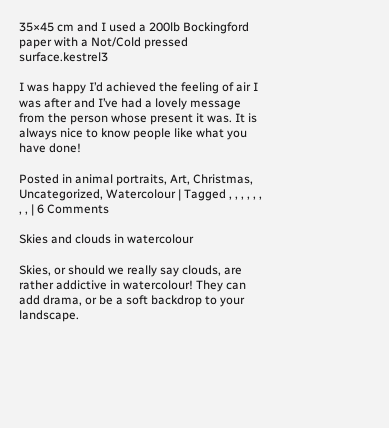35×45 cm and I used a 200lb Bockingford paper with a Not/Cold pressed surface.kestrel3

I was happy I’d achieved the feeling of air I was after and I’ve had a lovely message from the person whose present it was. It is always nice to know people like what you have done!

Posted in animal portraits, Art, Christmas, Uncategorized, Watercolour | Tagged , , , , , , , , | 6 Comments

Skies and clouds in watercolour

Skies, or should we really say clouds, are rather addictive in watercolour! They can add drama, or be a soft backdrop to your landscape.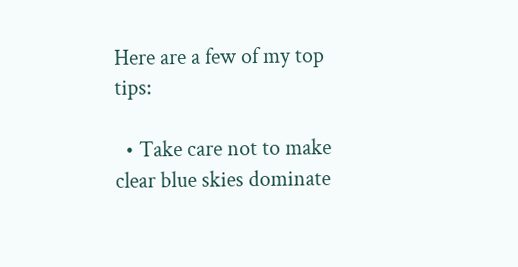Here are a few of my top tips:

  • Take care not to make clear blue skies dominate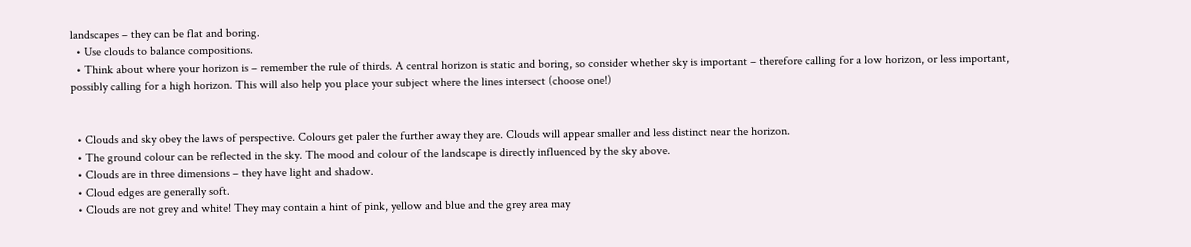landscapes – they can be flat and boring.
  • Use clouds to balance compositions.
  • Think about where your horizon is – remember the rule of thirds. A central horizon is static and boring, so consider whether sky is important – therefore calling for a low horizon, or less important, possibly calling for a high horizon. This will also help you place your subject where the lines intersect (choose one!)


  • Clouds and sky obey the laws of perspective. Colours get paler the further away they are. Clouds will appear smaller and less distinct near the horizon.
  • The ground colour can be reflected in the sky. The mood and colour of the landscape is directly influenced by the sky above.
  • Clouds are in three dimensions – they have light and shadow.
  • Cloud edges are generally soft.
  • Clouds are not grey and white! They may contain a hint of pink, yellow and blue and the grey area may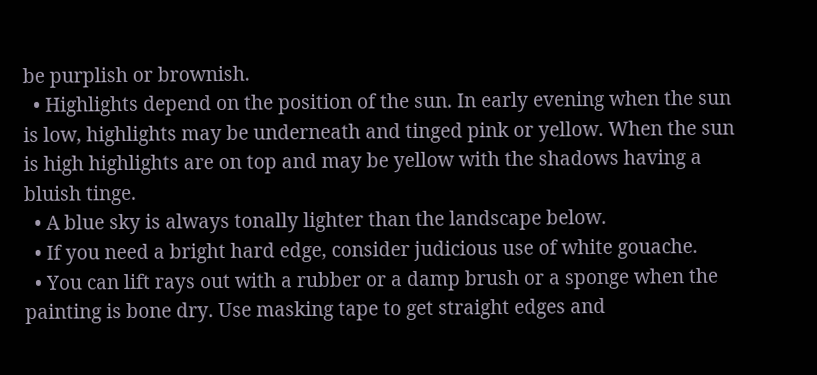be purplish or brownish.
  • Highlights depend on the position of the sun. In early evening when the sun is low, highlights may be underneath and tinged pink or yellow. When the sun is high highlights are on top and may be yellow with the shadows having a bluish tinge.
  • A blue sky is always tonally lighter than the landscape below.
  • If you need a bright hard edge, consider judicious use of white gouache.
  • You can lift rays out with a rubber or a damp brush or a sponge when the painting is bone dry. Use masking tape to get straight edges and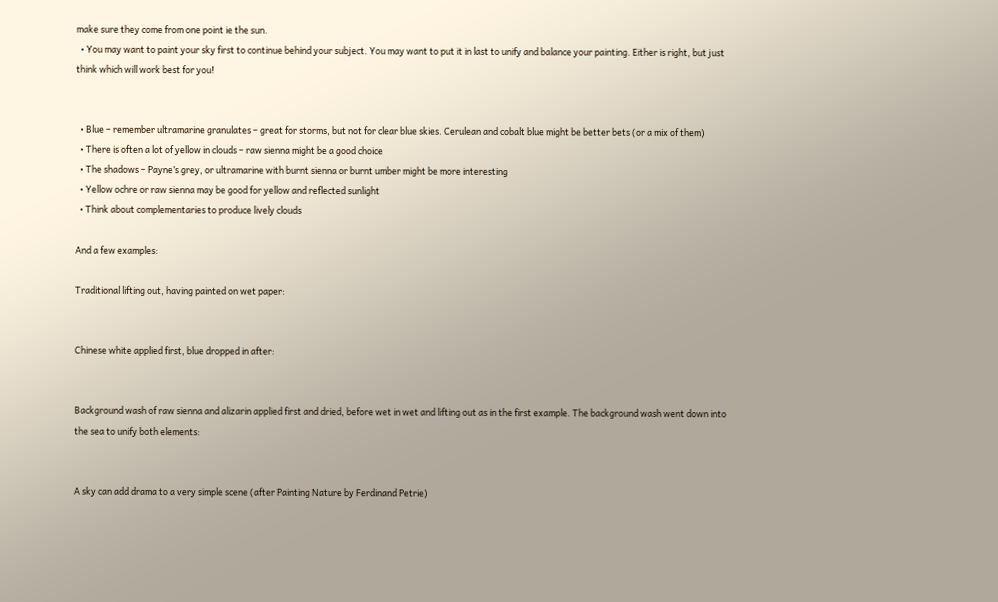make sure they come from one point ie the sun.
  • You may want to paint your sky first to continue behind your subject. You may want to put it in last to unify and balance your painting. Either is right, but just think which will work best for you!


  • Blue – remember ultramarine granulates – great for storms, but not for clear blue skies. Cerulean and cobalt blue might be better bets (or a mix of them)
  • There is often a lot of yellow in clouds – raw sienna might be a good choice
  • The shadows – Payne’s grey, or ultramarine with burnt sienna or burnt umber might be more interesting
  • Yellow ochre or raw sienna may be good for yellow and reflected sunlight
  • Think about complementaries to produce lively clouds

And a few examples:

Traditional lifting out, having painted on wet paper:


Chinese white applied first, blue dropped in after:


Background wash of raw sienna and alizarin applied first and dried, before wet in wet and lifting out as in the first example. The background wash went down into the sea to unify both elements:


A sky can add drama to a very simple scene (after Painting Nature by Ferdinand Petrie)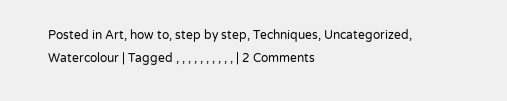Posted in Art, how to, step by step, Techniques, Uncategorized, Watercolour | Tagged , , , , , , , , , , | 2 Comments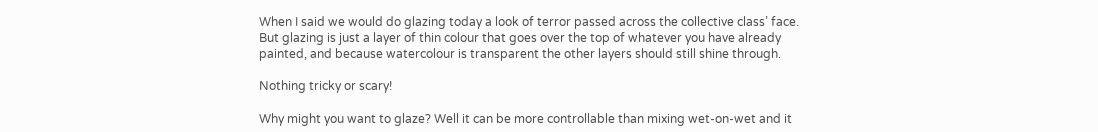When I said we would do glazing today a look of terror passed across the collective class’ face. But glazing is just a layer of thin colour that goes over the top of whatever you have already painted, and because watercolour is transparent the other layers should still shine through.

Nothing tricky or scary!

Why might you want to glaze? Well it can be more controllable than mixing wet-on-wet and it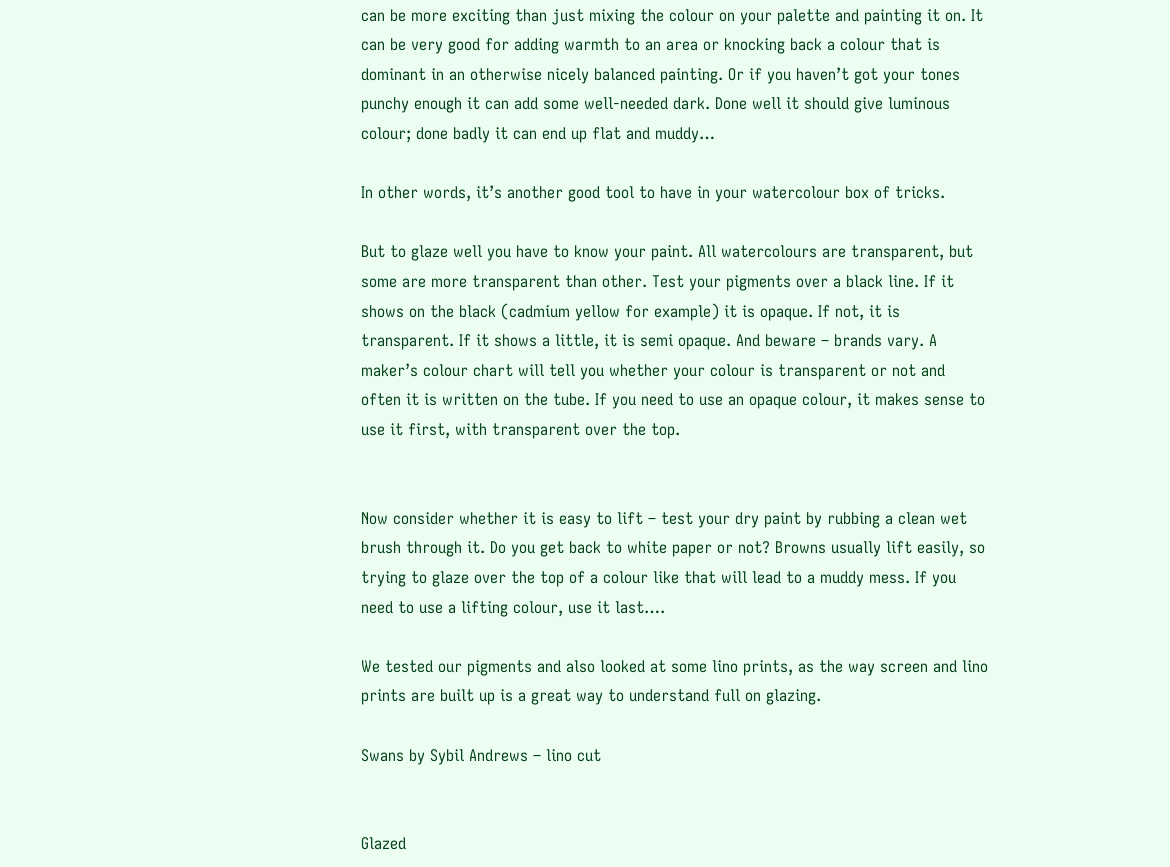can be more exciting than just mixing the colour on your palette and painting it on. It can be very good for adding warmth to an area or knocking back a colour that is dominant in an otherwise nicely balanced painting. Or if you haven’t got your tones punchy enough it can add some well-needed dark. Done well it should give luminous colour; done badly it can end up flat and muddy…

In other words, it’s another good tool to have in your watercolour box of tricks.

But to glaze well you have to know your paint. All watercolours are transparent, but some are more transparent than other. Test your pigments over a black line. If it shows on the black (cadmium yellow for example) it is opaque. If not, it is transparent. If it shows a little, it is semi opaque. And beware – brands vary. A maker’s colour chart will tell you whether your colour is transparent or not and often it is written on the tube. If you need to use an opaque colour, it makes sense to use it first, with transparent over the top.


Now consider whether it is easy to lift – test your dry paint by rubbing a clean wet brush through it. Do you get back to white paper or not? Browns usually lift easily, so trying to glaze over the top of a colour like that will lead to a muddy mess. If you need to use a lifting colour, use it last….

We tested our pigments and also looked at some lino prints, as the way screen and lino prints are built up is a great way to understand full on glazing.

Swans by Sybil Andrews – lino cut


Glazed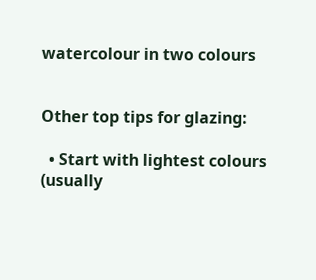watercolour in two colours


Other top tips for glazing:

  • Start with lightest colours (usually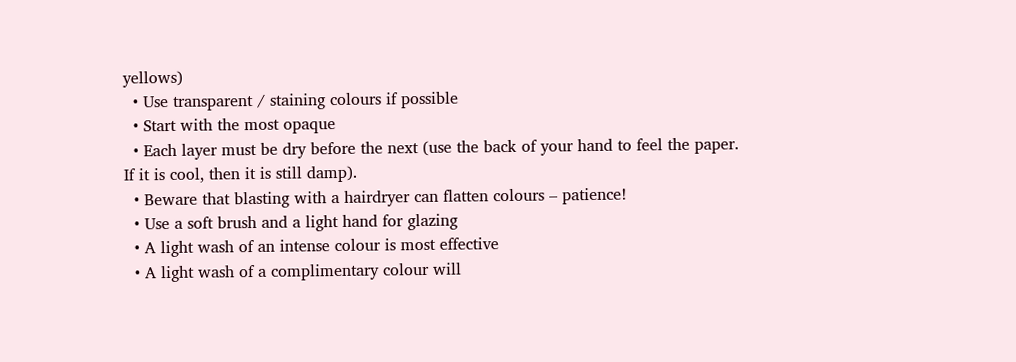yellows)
  • Use transparent / staining colours if possible
  • Start with the most opaque
  • Each layer must be dry before the next (use the back of your hand to feel the paper. If it is cool, then it is still damp).
  • Beware that blasting with a hairdryer can flatten colours – patience!
  • Use a soft brush and a light hand for glazing
  • A light wash of an intense colour is most effective
  • A light wash of a complimentary colour will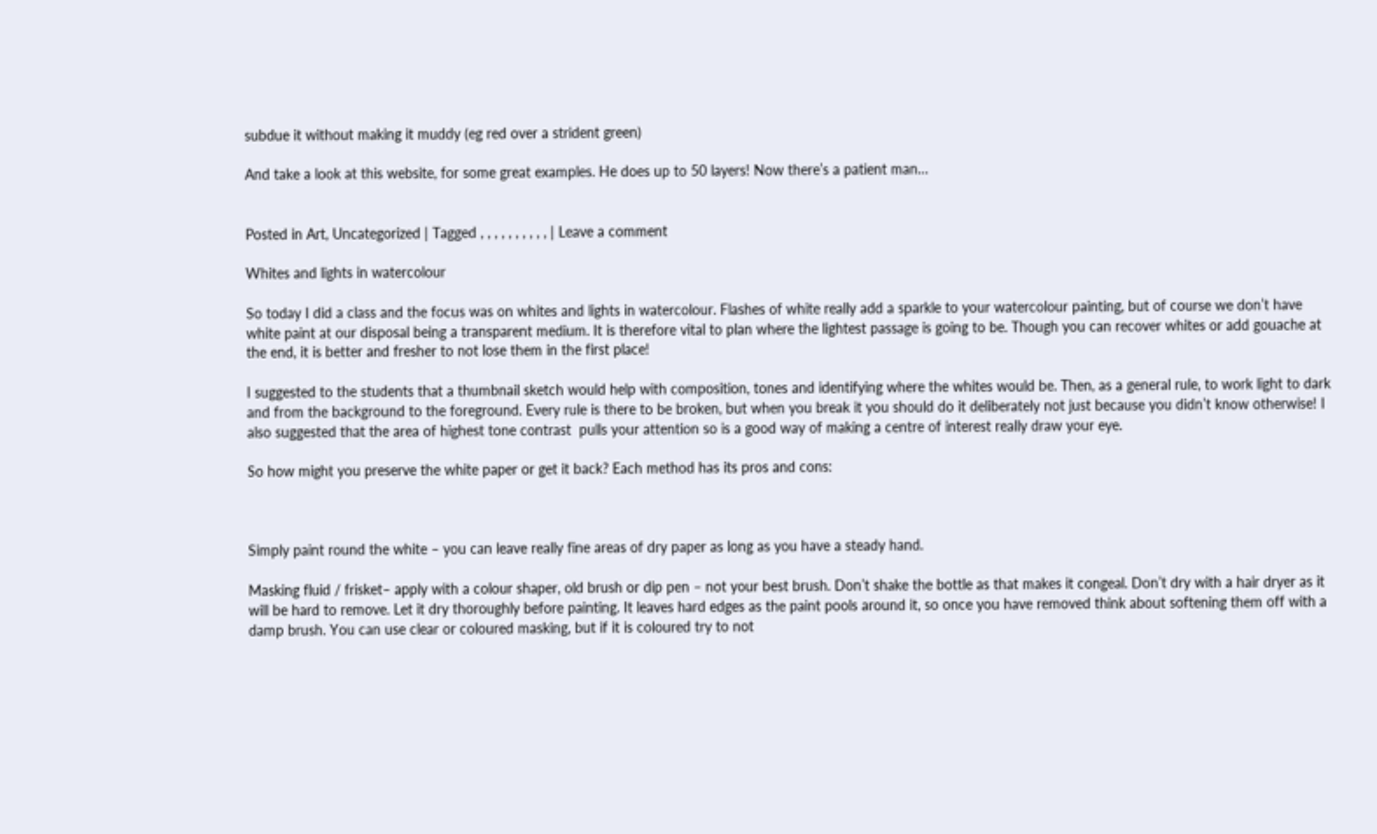subdue it without making it muddy (eg red over a strident green)

And take a look at this website, for some great examples. He does up to 50 layers! Now there’s a patient man…


Posted in Art, Uncategorized | Tagged , , , , , , , , , , | Leave a comment

Whites and lights in watercolour

So today I did a class and the focus was on whites and lights in watercolour. Flashes of white really add a sparkle to your watercolour painting, but of course we don’t have white paint at our disposal being a transparent medium. It is therefore vital to plan where the lightest passage is going to be. Though you can recover whites or add gouache at the end, it is better and fresher to not lose them in the first place!

I suggested to the students that a thumbnail sketch would help with composition, tones and identifying where the whites would be. Then, as a general rule, to work light to dark and from the background to the foreground. Every rule is there to be broken, but when you break it you should do it deliberately not just because you didn’t know otherwise! I also suggested that the area of highest tone contrast  pulls your attention so is a good way of making a centre of interest really draw your eye.

So how might you preserve the white paper or get it back? Each method has its pros and cons:



Simply paint round the white – you can leave really fine areas of dry paper as long as you have a steady hand.

Masking fluid / frisket– apply with a colour shaper, old brush or dip pen – not your best brush. Don’t shake the bottle as that makes it congeal. Don’t dry with a hair dryer as it will be hard to remove. Let it dry thoroughly before painting. It leaves hard edges as the paint pools around it, so once you have removed think about softening them off with a damp brush. You can use clear or coloured masking, but if it is coloured try to not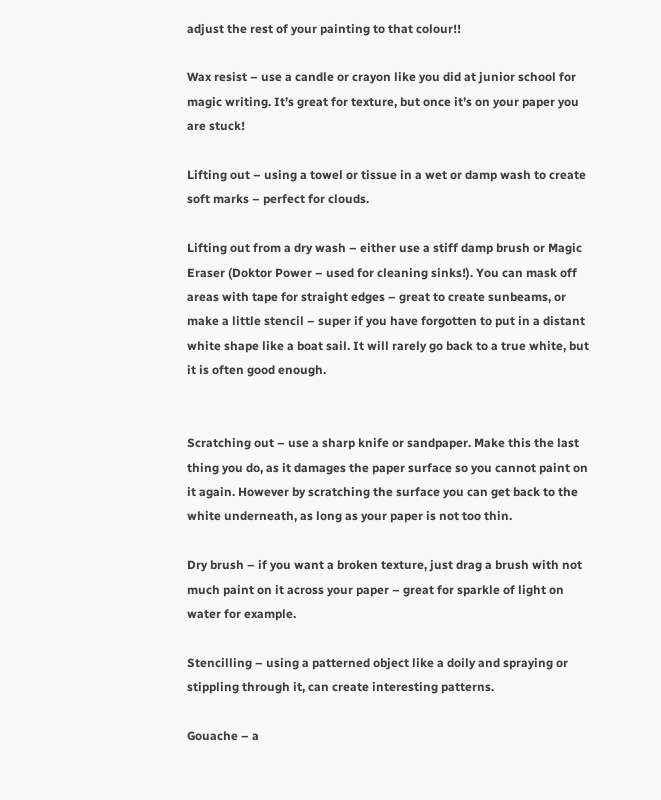adjust the rest of your painting to that colour!!

Wax resist – use a candle or crayon like you did at junior school for magic writing. It’s great for texture, but once it’s on your paper you are stuck!

Lifting out – using a towel or tissue in a wet or damp wash to create soft marks – perfect for clouds.

Lifting out from a dry wash – either use a stiff damp brush or Magic Eraser (Doktor Power – used for cleaning sinks!). You can mask off areas with tape for straight edges – great to create sunbeams, or make a little stencil – super if you have forgotten to put in a distant white shape like a boat sail. It will rarely go back to a true white, but it is often good enough.


Scratching out – use a sharp knife or sandpaper. Make this the last thing you do, as it damages the paper surface so you cannot paint on it again. However by scratching the surface you can get back to the white underneath, as long as your paper is not too thin.

Dry brush – if you want a broken texture, just drag a brush with not much paint on it across your paper – great for sparkle of light on water for example.

Stencilling – using a patterned object like a doily and spraying or stippling through it, can create interesting patterns.

Gouache – a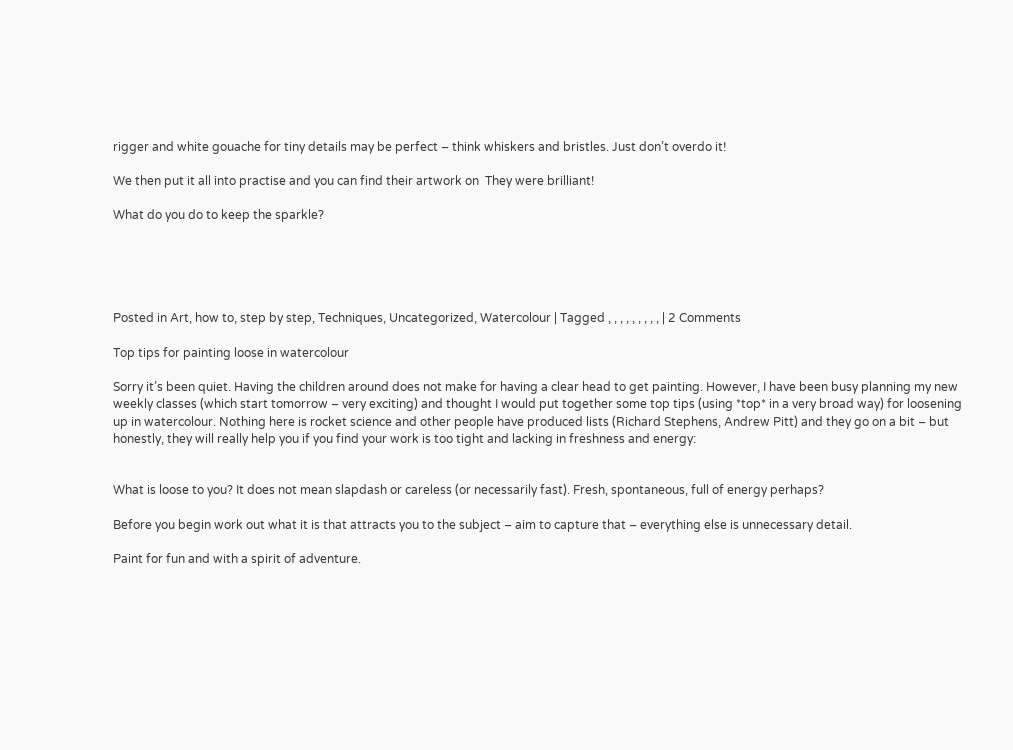rigger and white gouache for tiny details may be perfect – think whiskers and bristles. Just don’t overdo it!

We then put it all into practise and you can find their artwork on  They were brilliant!

What do you do to keep the sparkle?





Posted in Art, how to, step by step, Techniques, Uncategorized, Watercolour | Tagged , , , , , , , , , | 2 Comments

Top tips for painting loose in watercolour

Sorry it’s been quiet. Having the children around does not make for having a clear head to get painting. However, I have been busy planning my new weekly classes (which start tomorrow – very exciting) and thought I would put together some top tips (using *top* in a very broad way) for loosening up in watercolour. Nothing here is rocket science and other people have produced lists (Richard Stephens, Andrew Pitt) and they go on a bit – but honestly, they will really help you if you find your work is too tight and lacking in freshness and energy:


What is loose to you? It does not mean slapdash or careless (or necessarily fast). Fresh, spontaneous, full of energy perhaps?

Before you begin work out what it is that attracts you to the subject – aim to capture that – everything else is unnecessary detail.

Paint for fun and with a spirit of adventure.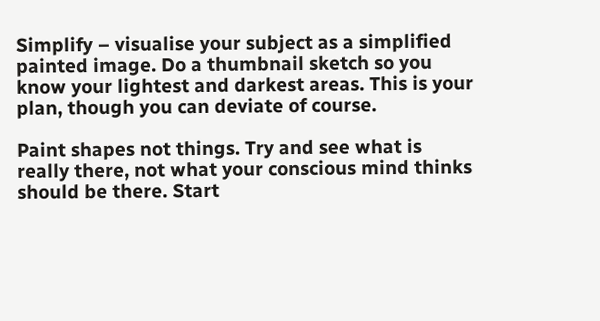Simplify – visualise your subject as a simplified painted image. Do a thumbnail sketch so you know your lightest and darkest areas. This is your plan, though you can deviate of course.

Paint shapes not things. Try and see what is really there, not what your conscious mind thinks should be there. Start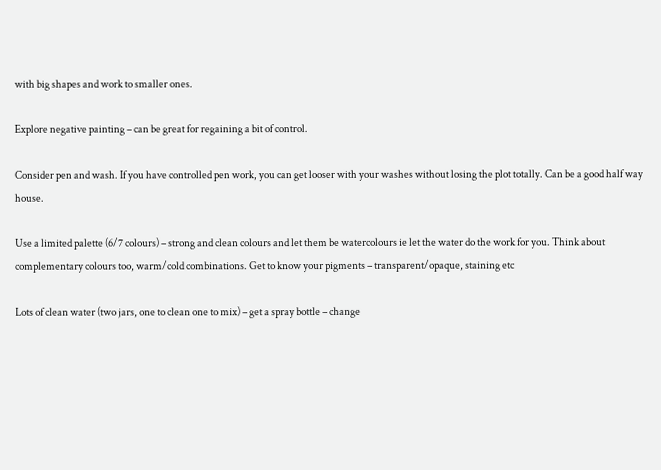with big shapes and work to smaller ones.

Explore negative painting – can be great for regaining a bit of control.

Consider pen and wash. If you have controlled pen work, you can get looser with your washes without losing the plot totally. Can be a good half way house.

Use a limited palette (6/7 colours) – strong and clean colours and let them be watercolours ie let the water do the work for you. Think about complementary colours too, warm/cold combinations. Get to know your pigments – transparent/opaque, staining etc

Lots of clean water (two jars, one to clean one to mix) – get a spray bottle – change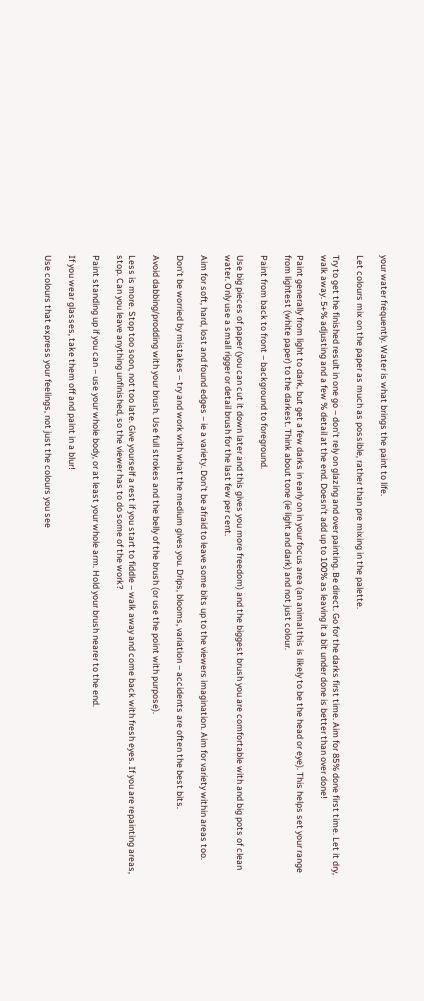your water frequently. Water is what brings the paint to life.

Let colours mix on the paper as much as possible, rather than pre mixing in the palette.

Try to get the finished result in one go – don’t rely on glazing and over painting. Be direct. Go for the darks first time. Aim for 85% done first time. Let it dry, walk away. 5+% adjusting and a few % detail at the end. Doesn’t add up to 100% as leaving it a bit under done is better than over done!

Paint generally from light to dark, but get a few darks in early on in your focus area (an animal this is likely to be the head or eye). This helps set your range from lightest (white paper) to the darkest. Think about tone (ie light and dark) and not just colour.

Paint from back to front – background to foreground.

Use big pieces of paper (you can cut it down later and this gives you more freedom) and the biggest brush you are comfortable with and big pots of clean water. Only use a small rigger or detail brush for the last few per cent.

Aim for soft, hard, lost and found edges – ie a variety. Don’t be afraid to leave some bits up to the viewers imagination. Aim for variety within areas too.

Don’t be worried by mistakes – try and work with what the medium gives you. Drips, blooms, variation – accidents are often the best bits.

Avoid dabbing/prodding with your brush. Use full strokes and the belly of the brush (or use the point with purpose).

Less is more. Stop too soon, not too late. Give yourself a rest if you start to fiddle – walk away and come back with fresh eyes. If you are repainting areas, stop. Can you leave anything unfinished, so the viewer has to do some of the work?

Paint standing up if you can – use your whole body, or at least your whole arm. Hold your brush nearer to the end.

If you wear glasses, take them off and paint in a blur!

Use colours that express your feelings, not just the colours you see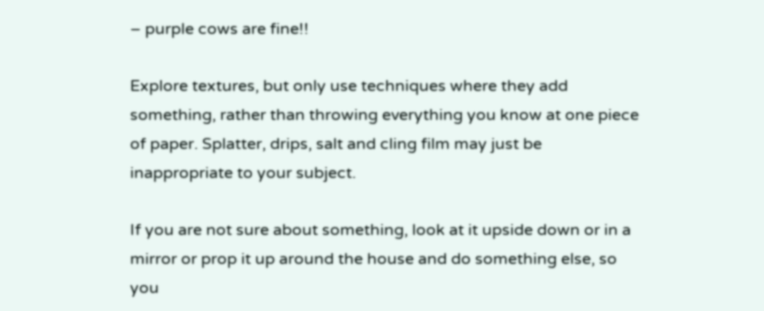– purple cows are fine!!

Explore textures, but only use techniques where they add something, rather than throwing everything you know at one piece of paper. Splatter, drips, salt and cling film may just be inappropriate to your subject.

If you are not sure about something, look at it upside down or in a mirror or prop it up around the house and do something else, so you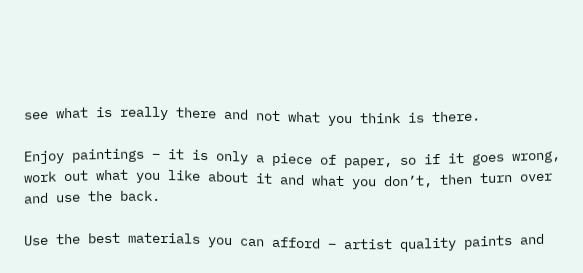see what is really there and not what you think is there.

Enjoy paintings – it is only a piece of paper, so if it goes wrong, work out what you like about it and what you don’t, then turn over and use the back.

Use the best materials you can afford – artist quality paints and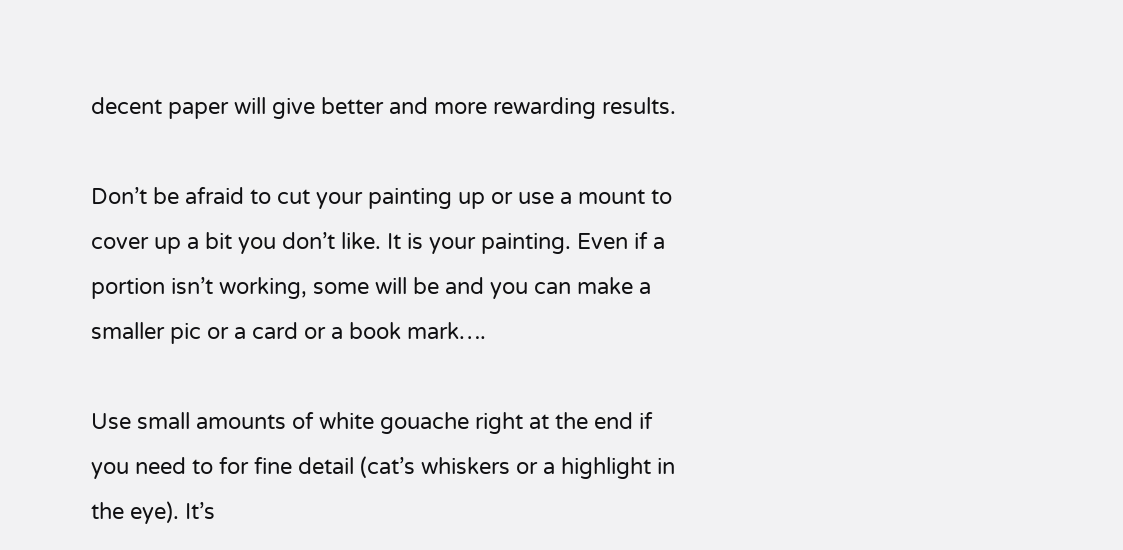decent paper will give better and more rewarding results.

Don’t be afraid to cut your painting up or use a mount to cover up a bit you don’t like. It is your painting. Even if a portion isn’t working, some will be and you can make a smaller pic or a card or a book mark….

Use small amounts of white gouache right at the end if you need to for fine detail (cat’s whiskers or a highlight in the eye). It’s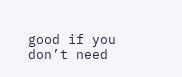good if you don’t need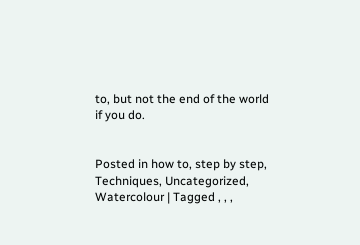to, but not the end of the world if you do.


Posted in how to, step by step, Techniques, Uncategorized, Watercolour | Tagged , , ,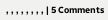, , , , , , , , | 5 Comments